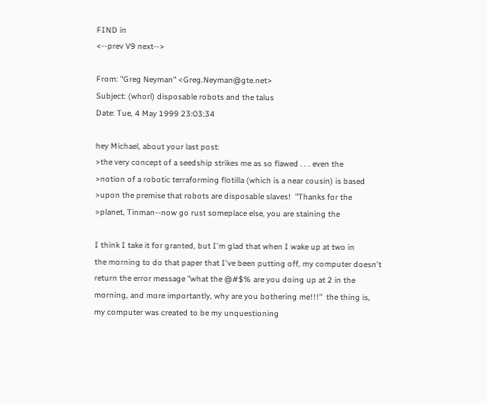FIND in
<--prev V9 next-->

From: "Greg Neyman" <Greg.Neyman@gte.net>
Subject: (whorl) disposable robots and the talus
Date: Tue, 4 May 1999 23:03:34

hey Michael, about your last post:
>the very concept of a seedship strikes me as so flawed . . . even the
>notion of a robotic terraforming flotilla (which is a near cousin) is based
>upon the premise that robots are disposable slaves!  "Thanks for the
>planet, Tinman--now go rust someplace else, you are staining the

I think I take it for granted, but I'm glad that when I wake up at two in
the morning to do that paper that I've been putting off, my computer doesn't
return the error message "what the @#$% are you doing up at 2 in the
morning, and more importantly, why are you bothering me!!!"  the thing is,
my computer was created to be my unquestioning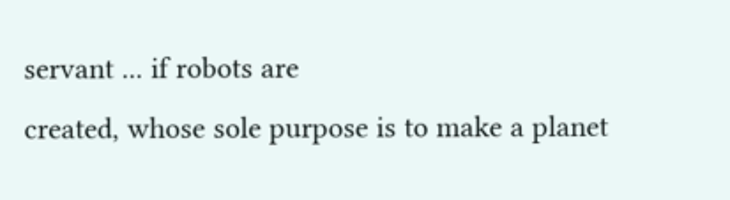servant ... if robots are
created, whose sole purpose is to make a planet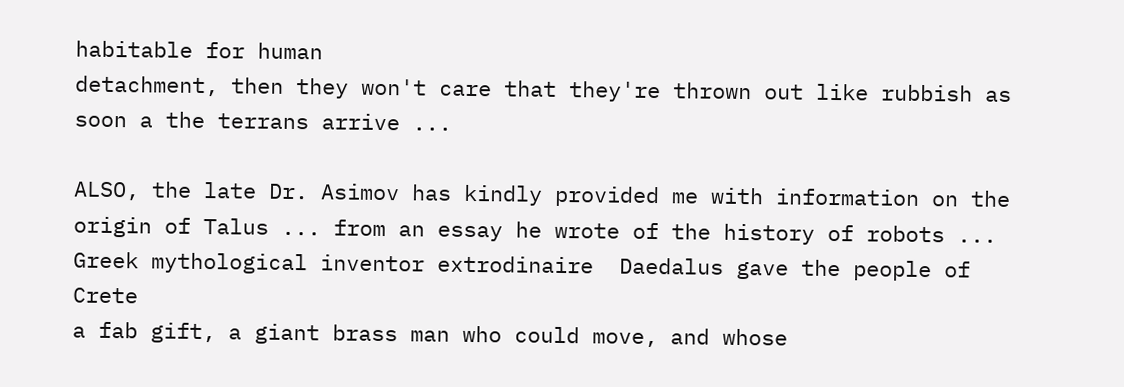habitable for human
detachment, then they won't care that they're thrown out like rubbish as
soon a the terrans arrive ...

ALSO, the late Dr. Asimov has kindly provided me with information on the
origin of Talus ... from an essay he wrote of the history of robots ...
Greek mythological inventor extrodinaire  Daedalus gave the people of Crete
a fab gift, a giant brass man who could move, and whose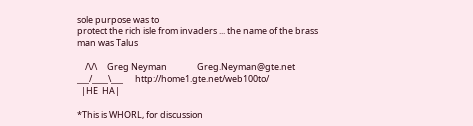sole purpose was to
protect the rich isle from invaders ... the name of the brass man was Talus

    /\/\     Greg Neyman               Greg.Neyman@gte.net
___/____\___      http://home1.gte.net/web100to/
  |HE  HA|

*This is WHORL, for discussion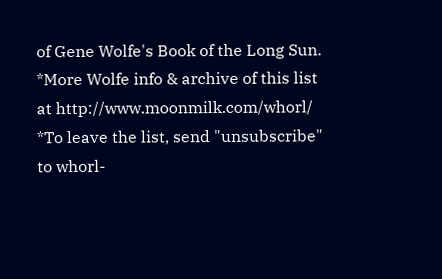of Gene Wolfe's Book of the Long Sun.
*More Wolfe info & archive of this list at http://www.moonmilk.com/whorl/
*To leave the list, send "unsubscribe" to whorl-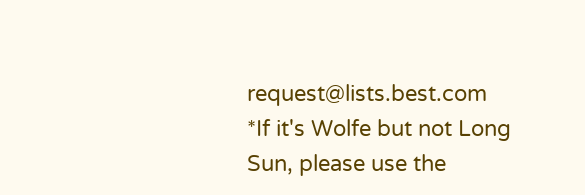request@lists.best.com
*If it's Wolfe but not Long Sun, please use the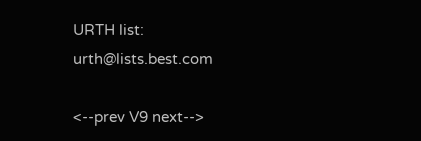URTH list: urth@lists.best.com

<--prev V9 next-->